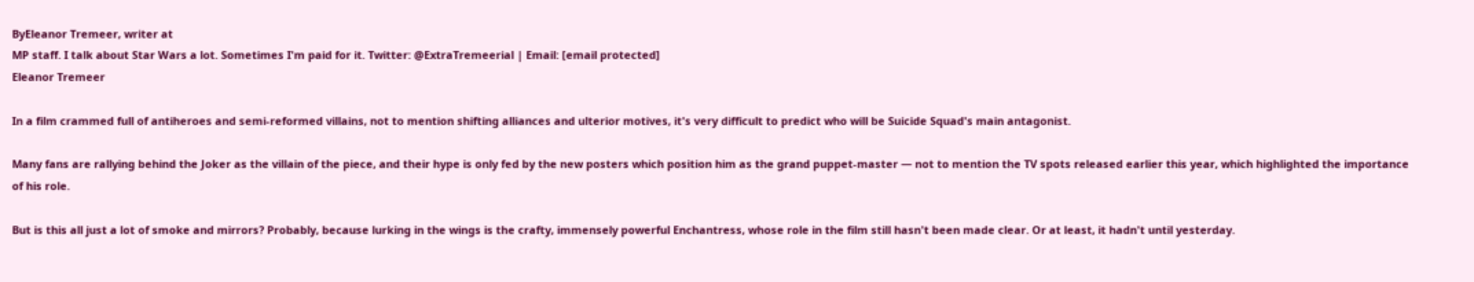ByEleanor Tremeer, writer at
MP staff. I talk about Star Wars a lot. Sometimes I'm paid for it. Twitter: @ExtraTremeerial | Email: [email protected]
Eleanor Tremeer

In a film crammed full of antiheroes and semi-reformed villains, not to mention shifting alliances and ulterior motives, it's very difficult to predict who will be Suicide Squad's main antagonist.

Many fans are rallying behind the Joker as the villain of the piece, and their hype is only fed by the new posters which position him as the grand puppet-master — not to mention the TV spots released earlier this year, which highlighted the importance of his role.

But is this all just a lot of smoke and mirrors? Probably, because lurking in the wings is the crafty, immensely powerful Enchantress, whose role in the film still hasn't been made clear. Or at least, it hadn't until yesterday.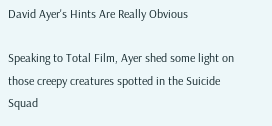David Ayer's Hints Are Really Obvious

Speaking to Total Film, Ayer shed some light on those creepy creatures spotted in the Suicide Squad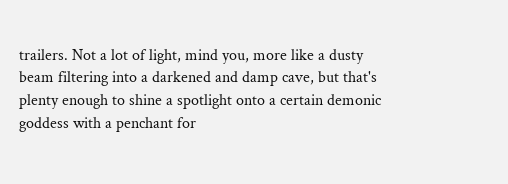trailers. Not a lot of light, mind you, more like a dusty beam filtering into a darkened and damp cave, but that's plenty enough to shine a spotlight onto a certain demonic goddess with a penchant for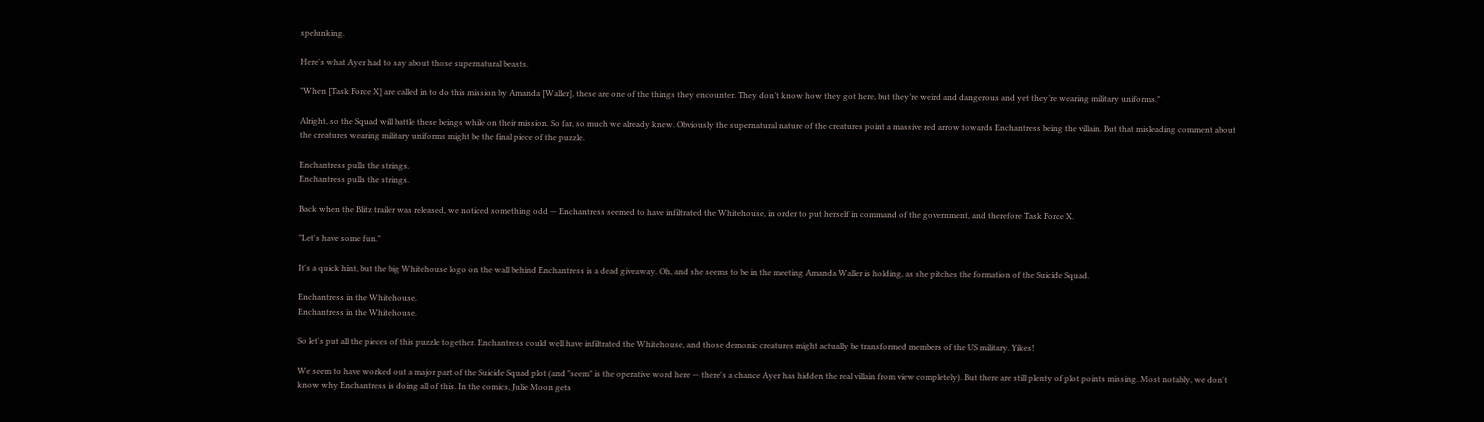spelunking.

Here's what Ayer had to say about those supernatural beasts.

"When [Task Force X] are called in to do this mission by Amanda [Waller], these are one of the things they encounter. They don’t know how they got here, but they’re weird and dangerous and yet they’re wearing military uniforms."

Alright, so the Squad will battle these beings while on their mission. So far, so much we already knew. Obviously the supernatural nature of the creatures point a massive red arrow towards Enchantress being the villain. But that misleading comment about the creatures wearing military uniforms might be the final piece of the puzzle.

Enchantress pulls the strings.
Enchantress pulls the strings.

Back when the Blitz trailer was released, we noticed something odd — Enchantress seemed to have infiltrated the Whitehouse, in order to put herself in command of the government, and therefore Task Force X.

"Let's have some fun."

It's a quick hint, but the big Whitehouse logo on the wall behind Enchantress is a dead giveaway. Oh, and she seems to be in the meeting Amanda Waller is holding, as she pitches the formation of the Suicide Squad.

Enchantress in the Whitehouse.
Enchantress in the Whitehouse.

So let's put all the pieces of this puzzle together. Enchantress could well have infiltrated the Whitehouse, and those demonic creatures might actually be transformed members of the US military. Yikes!

We seem to have worked out a major part of the Suicide Squad plot (and "seem" is the operative word here — there's a chance Ayer has hidden the real villain from view completely). But there are still plenty of plot points missing. Most notably, we don't know why Enchantress is doing all of this. In the comics, Julie Moon gets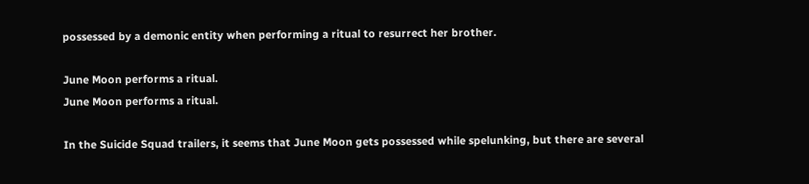possessed by a demonic entity when performing a ritual to resurrect her brother.

June Moon performs a ritual.
June Moon performs a ritual.

In the Suicide Squad trailers, it seems that June Moon gets possessed while spelunking, but there are several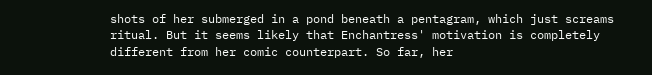shots of her submerged in a pond beneath a pentagram, which just screams ritual. But it seems likely that Enchantress' motivation is completely different from her comic counterpart. So far, her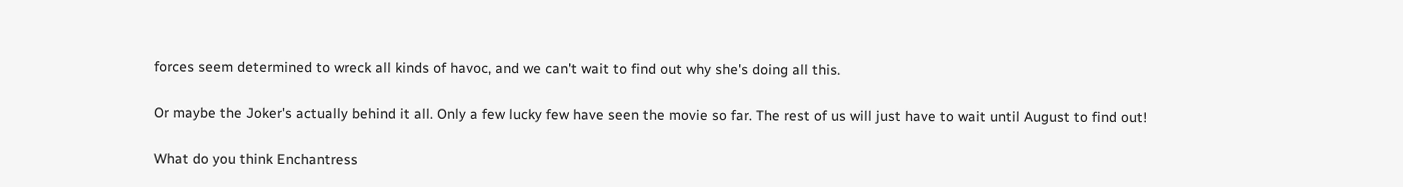forces seem determined to wreck all kinds of havoc, and we can't wait to find out why she's doing all this.

Or maybe the Joker's actually behind it all. Only a few lucky few have seen the movie so far. The rest of us will just have to wait until August to find out!

What do you think Enchantress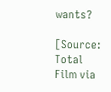wants?

[Source: Total Film via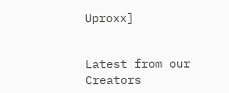Uproxx]


Latest from our Creators